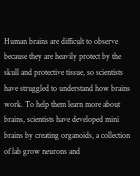Human brains are difficult to observe because they are heavily protect by the skull and protective tissue, so scientists have struggled to understand how brains work. To help them learn more about brains, scientists have developed mini brains by creating organoids, a collection of lab grow neurons and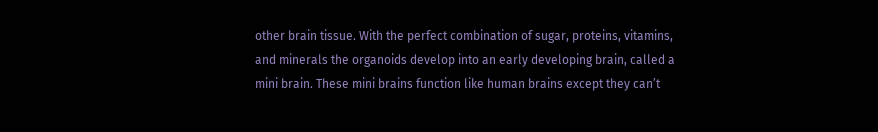other brain tissue. With the perfect combination of sugar, proteins, vitamins, and minerals the organoids develop into an early developing brain, called a mini brain. These mini brains function like human brains except they can’t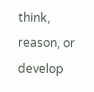think, reason, or develop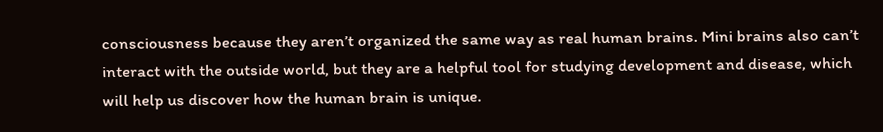consciousness because they aren’t organized the same way as real human brains. Mini brains also can’t interact with the outside world, but they are a helpful tool for studying development and disease, which will help us discover how the human brain is unique.